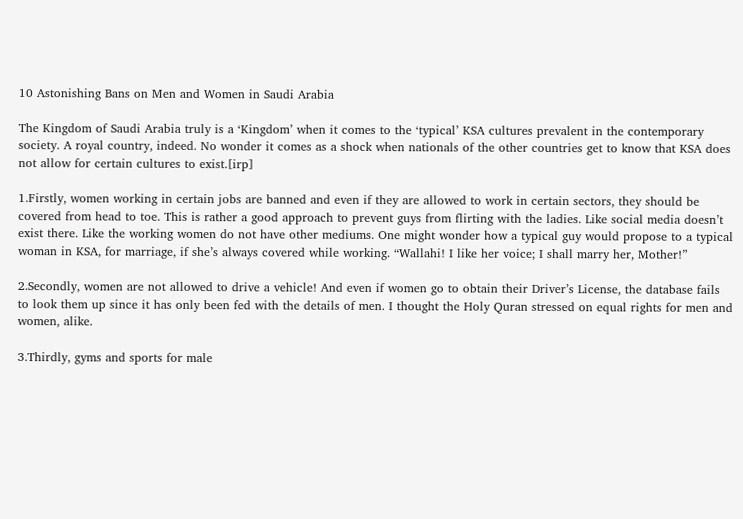10 Astonishing Bans on Men and Women in Saudi Arabia

The Kingdom of Saudi Arabia truly is a ‘Kingdom’ when it comes to the ‘typical’ KSA cultures prevalent in the contemporary society. A royal country, indeed. No wonder it comes as a shock when nationals of the other countries get to know that KSA does not allow for certain cultures to exist.[irp]

1.Firstly, women working in certain jobs are banned and even if they are allowed to work in certain sectors, they should be covered from head to toe. This is rather a good approach to prevent guys from flirting with the ladies. Like social media doesn’t exist there. Like the working women do not have other mediums. One might wonder how a typical guy would propose to a typical woman in KSA, for marriage, if she’s always covered while working. “Wallahi! I like her voice; I shall marry her, Mother!”

2.Secondly, women are not allowed to drive a vehicle! And even if women go to obtain their Driver’s License, the database fails to look them up since it has only been fed with the details of men. I thought the Holy Quran stressed on equal rights for men and women, alike.

3.Thirdly, gyms and sports for male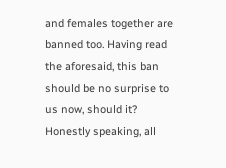and females together are banned too. Having read the aforesaid, this ban should be no surprise to us now, should it? Honestly speaking, all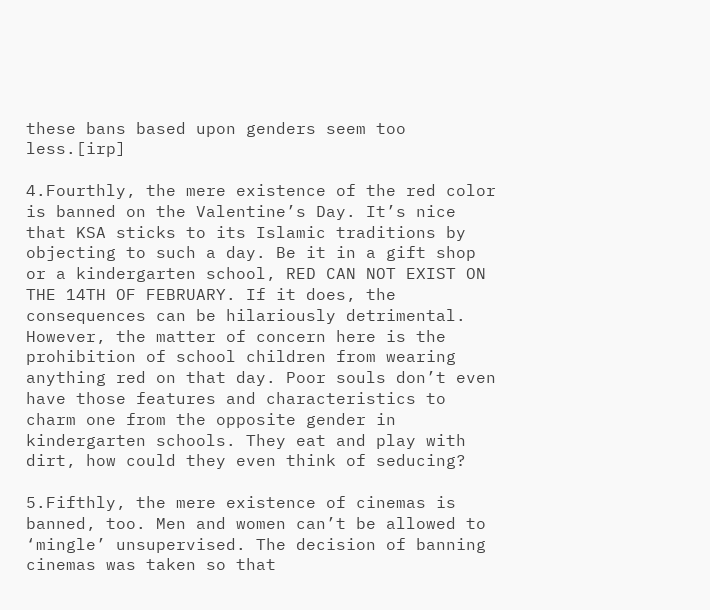these bans based upon genders seem too less.[irp]

4.Fourthly, the mere existence of the red color is banned on the Valentine’s Day. It’s nice that KSA sticks to its Islamic traditions by objecting to such a day. Be it in a gift shop or a kindergarten school, RED CAN NOT EXIST ON THE 14TH OF FEBRUARY. If it does, the consequences can be hilariously detrimental. However, the matter of concern here is the prohibition of school children from wearing anything red on that day. Poor souls don’t even have those features and characteristics to charm one from the opposite gender in kindergarten schools. They eat and play with dirt, how could they even think of seducing?

5.Fifthly, the mere existence of cinemas is banned, too. Men and women can’t be allowed to ‘mingle’ unsupervised. The decision of banning cinemas was taken so that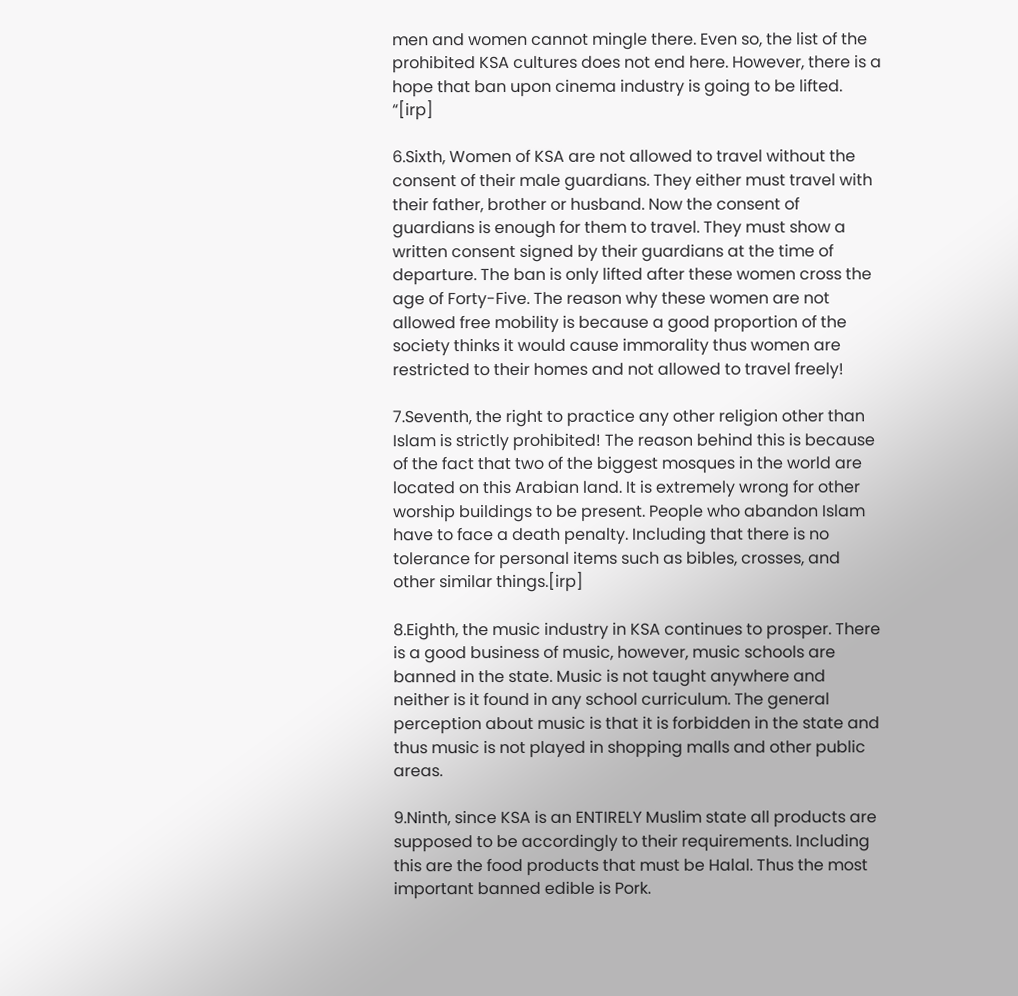men and women cannot mingle there. Even so, the list of the prohibited KSA cultures does not end here. However, there is a hope that ban upon cinema industry is going to be lifted. “[irp]

6.Sixth, Women of KSA are not allowed to travel without the consent of their male guardians. They either must travel with their father, brother or husband. Now the consent of guardians is enough for them to travel. They must show a written consent signed by their guardians at the time of departure. The ban is only lifted after these women cross the age of Forty-Five. The reason why these women are not allowed free mobility is because a good proportion of the society thinks it would cause immorality thus women are restricted to their homes and not allowed to travel freely!

7.Seventh, the right to practice any other religion other than Islam is strictly prohibited! The reason behind this is because of the fact that two of the biggest mosques in the world are located on this Arabian land. It is extremely wrong for other worship buildings to be present. People who abandon Islam have to face a death penalty. Including that there is no tolerance for personal items such as bibles, crosses, and other similar things.[irp]

8.Eighth, the music industry in KSA continues to prosper. There is a good business of music, however, music schools are banned in the state. Music is not taught anywhere and neither is it found in any school curriculum. The general perception about music is that it is forbidden in the state and thus music is not played in shopping malls and other public areas.

9.Ninth, since KSA is an ENTIRELY Muslim state all products are supposed to be accordingly to their requirements. Including this are the food products that must be Halal. Thus the most important banned edible is Pork.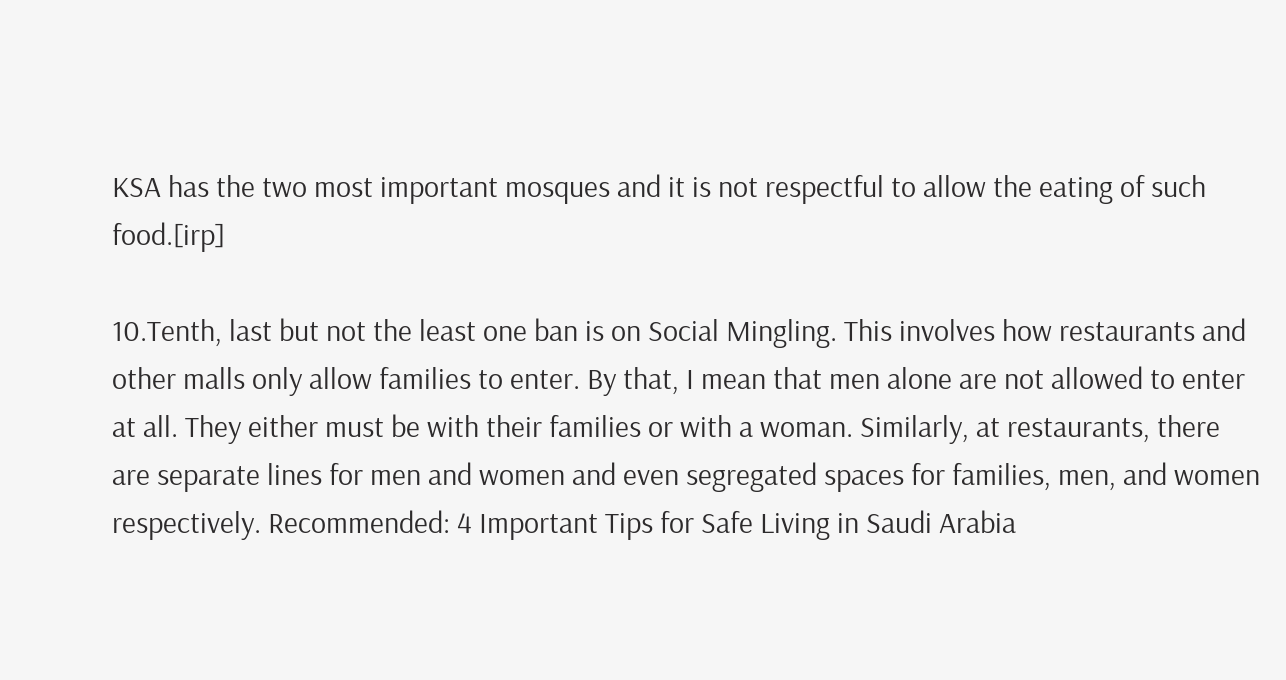KSA has the two most important mosques and it is not respectful to allow the eating of such food.[irp]

10.Tenth, last but not the least one ban is on Social Mingling. This involves how restaurants and other malls only allow families to enter. By that, I mean that men alone are not allowed to enter at all. They either must be with their families or with a woman. Similarly, at restaurants, there are separate lines for men and women and even segregated spaces for families, men, and women respectively. Recommended: 4 Important Tips for Safe Living in Saudi Arabia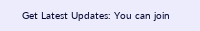Get Latest Updates: You can join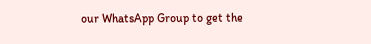our WhatsApp Group to get the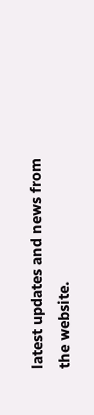latest updates and news from the website.